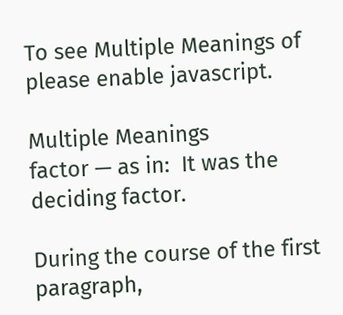To see Multiple Meanings of
please enable javascript.

Multiple Meanings
factor — as in:  It was the deciding factor.

During the course of the first paragraph,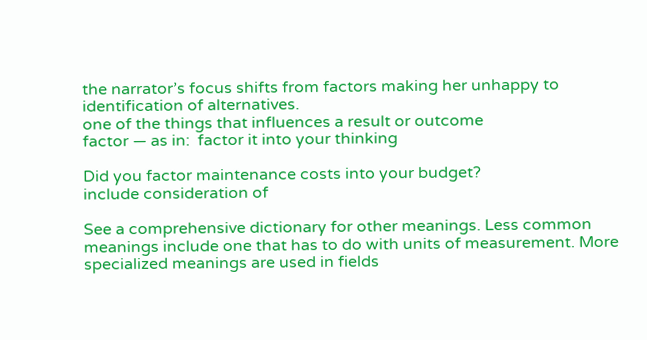the narrator’s focus shifts from factors making her unhappy to identification of alternatives.
one of the things that influences a result or outcome
factor — as in:  factor it into your thinking

Did you factor maintenance costs into your budget?
include consideration of

See a comprehensive dictionary for other meanings. Less common meanings include one that has to do with units of measurement. More specialized meanings are used in fields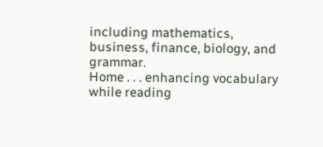including mathematics, business, finance, biology, and grammar.
Home . . . enhancing vocabulary while reading